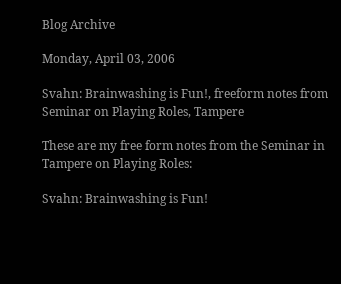Blog Archive

Monday, April 03, 2006

Svahn: Brainwashing is Fun!, freeform notes from Seminar on Playing Roles, Tampere

These are my free form notes from the Seminar in Tampere on Playing Roles:

Svahn: Brainwashing is Fun!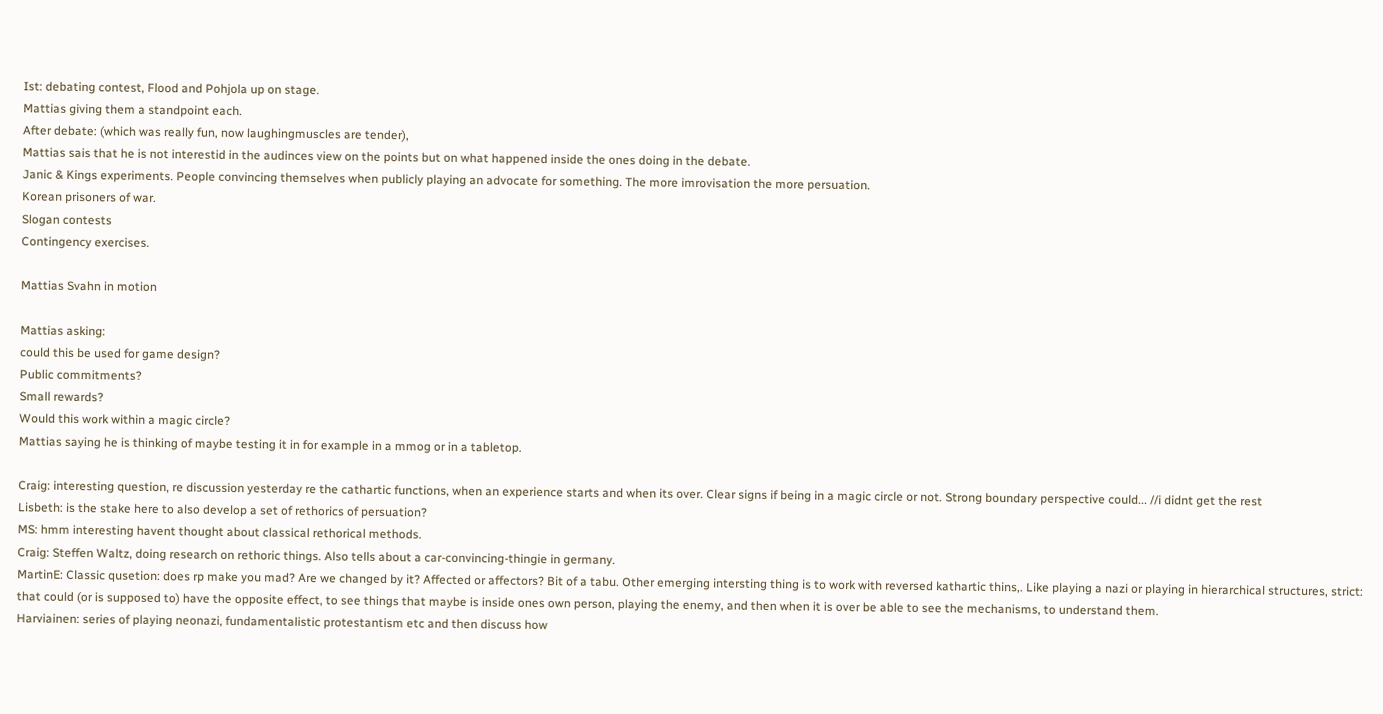Ist: debating contest, Flood and Pohjola up on stage.
Mattias giving them a standpoint each.
After debate: (which was really fun, now laughingmuscles are tender),
Mattias sais that he is not interestid in the audinces view on the points but on what happened inside the ones doing in the debate.
Janic & Kings experiments. People convincing themselves when publicly playing an advocate for something. The more imrovisation the more persuation.
Korean prisoners of war.
Slogan contests
Contingency exercises.

Mattias Svahn in motion

Mattias asking:
could this be used for game design?
Public commitments?
Small rewards?
Would this work within a magic circle?
Mattias saying he is thinking of maybe testing it in for example in a mmog or in a tabletop.

Craig: interesting question, re discussion yesterday re the cathartic functions, when an experience starts and when its over. Clear signs if being in a magic circle or not. Strong boundary perspective could... //i didnt get the rest
Lisbeth: is the stake here to also develop a set of rethorics of persuation?
MS: hmm interesting havent thought about classical rethorical methods.
Craig: Steffen Waltz, doing research on rethoric things. Also tells about a car-convincing-thingie in germany.
MartinE: Classic qusetion: does rp make you mad? Are we changed by it? Affected or affectors? Bit of a tabu. Other emerging intersting thing is to work with reversed kathartic thins,. Like playing a nazi or playing in hierarchical structures, strict: that could (or is supposed to) have the opposite effect, to see things that maybe is inside ones own person, playing the enemy, and then when it is over be able to see the mechanisms, to understand them.
Harviainen: series of playing neonazi, fundamentalistic protestantism etc and then discuss how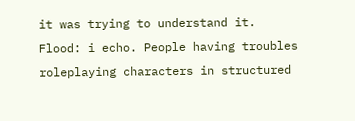it was trying to understand it.
Flood: i echo. People having troubles roleplaying characters in structured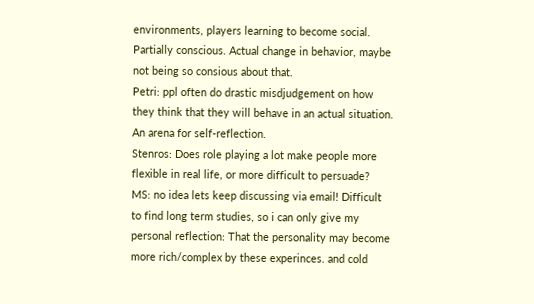environments, players learning to become social. Partially conscious. Actual change in behavior, maybe not being so consious about that.
Petri: ppl often do drastic misdjudgement on how they think that they will behave in an actual situation. An arena for self-reflection.
Stenros: Does role playing a lot make people more flexible in real life, or more difficult to persuade?
MS: no idea lets keep discussing via email! Difficult to find long term studies, so i can only give my personal reflection: That the personality may become more rich/complex by these experinces. and cold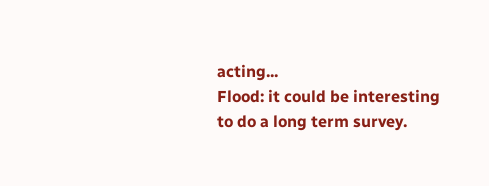acting...
Flood: it could be interesting to do a long term survey.